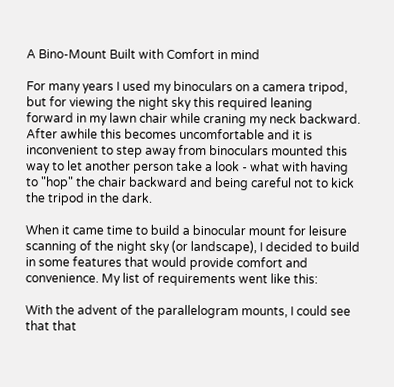A Bino-Mount Built with Comfort in mind

For many years I used my binoculars on a camera tripod, but for viewing the night sky this required leaning forward in my lawn chair while craning my neck backward. After awhile this becomes uncomfortable and it is inconvenient to step away from binoculars mounted this way to let another person take a look - what with having to "hop" the chair backward and being careful not to kick the tripod in the dark.

When it came time to build a binocular mount for leisure scanning of the night sky (or landscape), I decided to build in some features that would provide comfort and convenience. My list of requirements went like this:

With the advent of the parallelogram mounts, I could see that that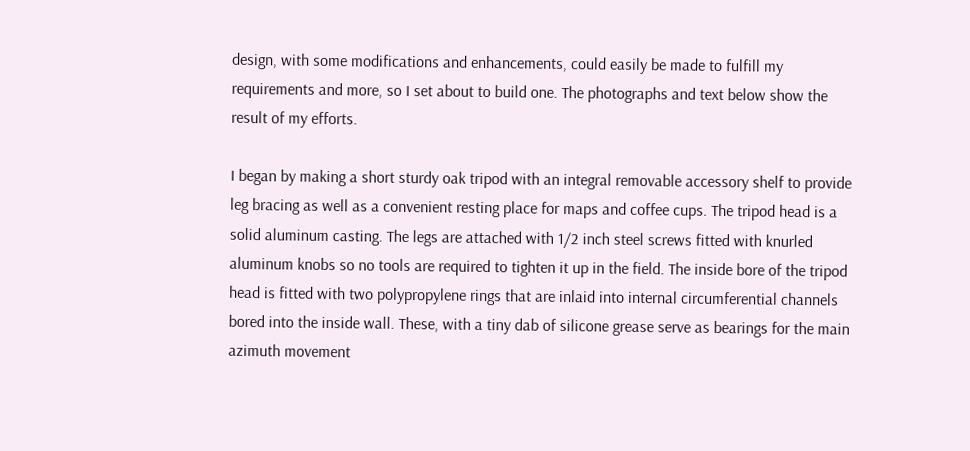design, with some modifications and enhancements, could easily be made to fulfill my requirements and more, so I set about to build one. The photographs and text below show the result of my efforts.

I began by making a short sturdy oak tripod with an integral removable accessory shelf to provide leg bracing as well as a convenient resting place for maps and coffee cups. The tripod head is a solid aluminum casting. The legs are attached with 1/2 inch steel screws fitted with knurled aluminum knobs so no tools are required to tighten it up in the field. The inside bore of the tripod head is fitted with two polypropylene rings that are inlaid into internal circumferential channels bored into the inside wall. These, with a tiny dab of silicone grease serve as bearings for the main azimuth movement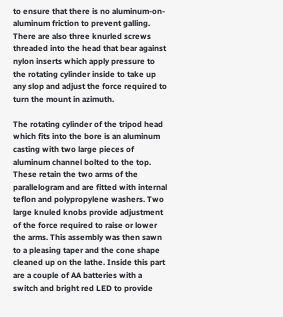to ensure that there is no aluminum-on-aluminum friction to prevent galling. There are also three knurled screws threaded into the head that bear against nylon inserts which apply pressure to the rotating cylinder inside to take up any slop and adjust the force required to turn the mount in azimuth.

The rotating cylinder of the tripod head which fits into the bore is an aluminum casting with two large pieces of aluminum channel bolted to the top. These retain the two arms of the parallelogram and are fitted with internal teflon and polypropylene washers. Two large knuled knobs provide adjustment of the force required to raise or lower the arms. This assembly was then sawn to a pleasing taper and the cone shape cleaned up on the lathe. Inside this part are a couple of AA batteries with a switch and bright red LED to provide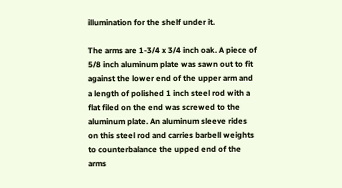illumination for the shelf under it.

The arms are 1-3/4 x 3/4 inch oak. A piece of 5/8 inch aluminum plate was sawn out to fit against the lower end of the upper arm and a length of polished 1 inch steel rod with a flat filed on the end was screwed to the aluminum plate. An aluminum sleeve rides on this steel rod and carries barbell weights to counterbalance the upped end of the arms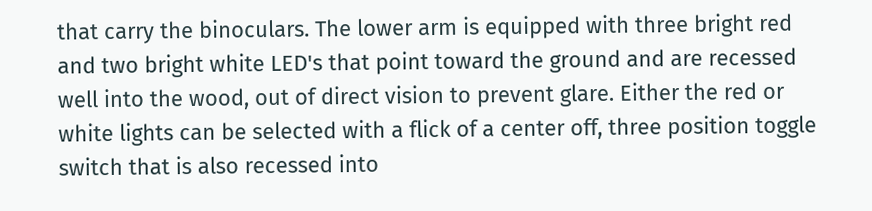that carry the binoculars. The lower arm is equipped with three bright red and two bright white LED's that point toward the ground and are recessed well into the wood, out of direct vision to prevent glare. Either the red or white lights can be selected with a flick of a center off, three position toggle switch that is also recessed into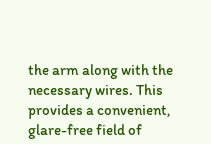the arm along with the necessary wires. This provides a convenient, glare-free field of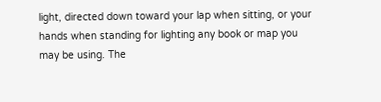light, directed down toward your lap when sitting, or your hands when standing for lighting any book or map you may be using. The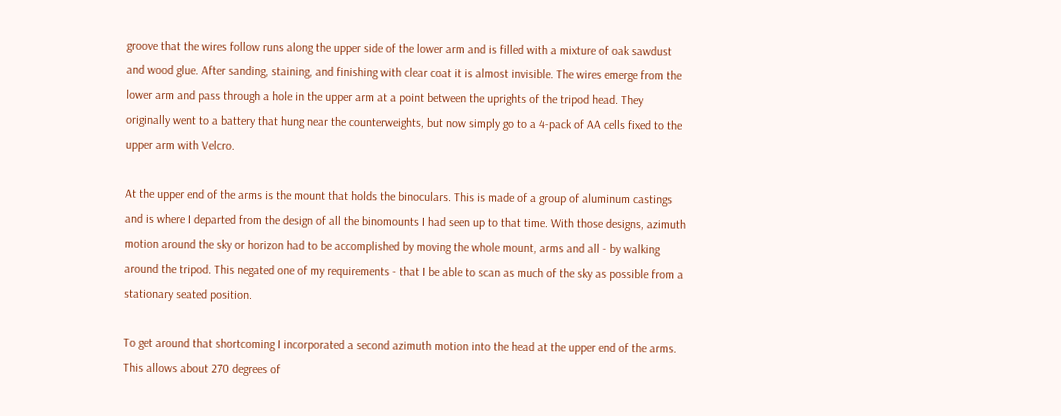groove that the wires follow runs along the upper side of the lower arm and is filled with a mixture of oak sawdust and wood glue. After sanding, staining, and finishing with clear coat it is almost invisible. The wires emerge from the lower arm and pass through a hole in the upper arm at a point between the uprights of the tripod head. They originally went to a battery that hung near the counterweights, but now simply go to a 4-pack of AA cells fixed to the upper arm with Velcro.

At the upper end of the arms is the mount that holds the binoculars. This is made of a group of aluminum castings and is where I departed from the design of all the binomounts I had seen up to that time. With those designs, azimuth motion around the sky or horizon had to be accomplished by moving the whole mount, arms and all - by walking around the tripod. This negated one of my requirements - that I be able to scan as much of the sky as possible from a stationary seated position.

To get around that shortcoming I incorporated a second azimuth motion into the head at the upper end of the arms. This allows about 270 degrees of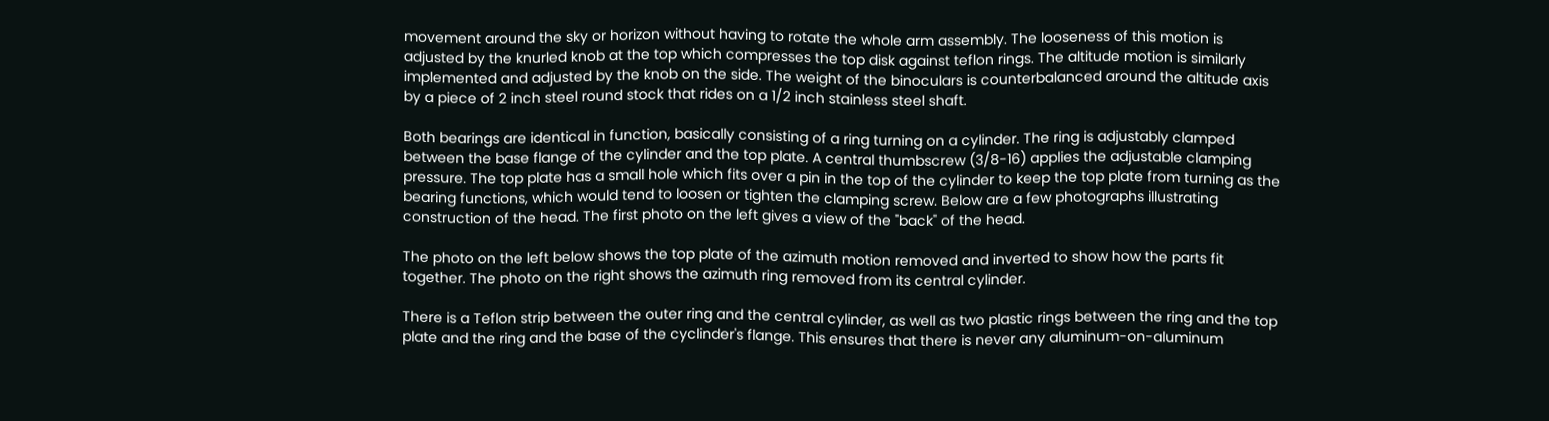movement around the sky or horizon without having to rotate the whole arm assembly. The looseness of this motion is adjusted by the knurled knob at the top which compresses the top disk against teflon rings. The altitude motion is similarly implemented and adjusted by the knob on the side. The weight of the binoculars is counterbalanced around the altitude axis by a piece of 2 inch steel round stock that rides on a 1/2 inch stainless steel shaft.

Both bearings are identical in function, basically consisting of a ring turning on a cylinder. The ring is adjustably clamped between the base flange of the cylinder and the top plate. A central thumbscrew (3/8-16) applies the adjustable clamping pressure. The top plate has a small hole which fits over a pin in the top of the cylinder to keep the top plate from turning as the bearing functions, which would tend to loosen or tighten the clamping screw. Below are a few photographs illustrating construction of the head. The first photo on the left gives a view of the "back" of the head.

The photo on the left below shows the top plate of the azimuth motion removed and inverted to show how the parts fit together. The photo on the right shows the azimuth ring removed from its central cylinder.

There is a Teflon strip between the outer ring and the central cylinder, as well as two plastic rings between the ring and the top plate and the ring and the base of the cyclinder's flange. This ensures that there is never any aluminum-on-aluminum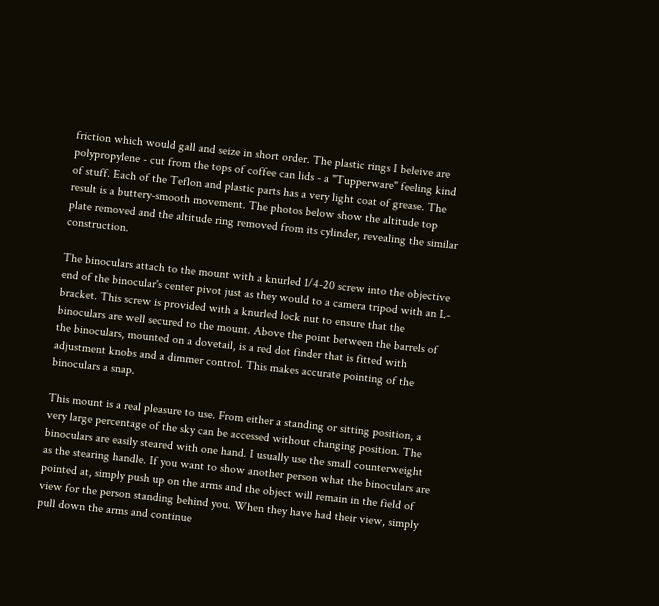friction which would gall and seize in short order. The plastic rings I beleive are polypropylene - cut from the tops of coffee can lids - a "Tupperware" feeling kind of stuff. Each of the Teflon and plastic parts has a very light coat of grease. The result is a buttery-smooth movement. The photos below show the altitude top plate removed and the altitude ring removed from its cylinder, revealing the similar construction.

The binoculars attach to the mount with a knurled 1/4-20 screw into the objective end of the binocular's center pivot just as they would to a camera tripod with an L-bracket. This screw is provided with a knurled lock nut to ensure that the binoculars are well secured to the mount. Above the point between the barrels of the binoculars, mounted on a dovetail, is a red dot finder that is fitted with adjustment knobs and a dimmer control. This makes accurate pointing of the binoculars a snap.

This mount is a real pleasure to use. From either a standing or sitting position, a very large percentage of the sky can be accessed without changing position. The binoculars are easily steared with one hand. I usually use the small counterweight as the stearing handle. If you want to show another person what the binoculars are pointed at, simply push up on the arms and the object will remain in the field of view for the person standing behind you. When they have had their view, simply pull down the arms and continue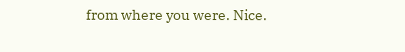from where you were. Nice.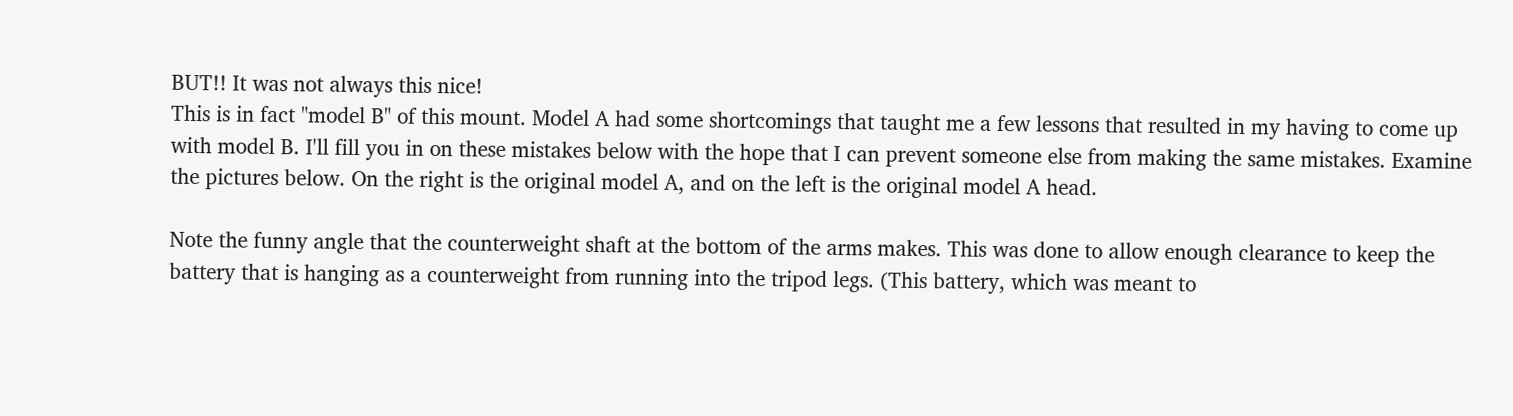BUT!! It was not always this nice!
This is in fact "model B" of this mount. Model A had some shortcomings that taught me a few lessons that resulted in my having to come up with model B. I'll fill you in on these mistakes below with the hope that I can prevent someone else from making the same mistakes. Examine the pictures below. On the right is the original model A, and on the left is the original model A head.

Note the funny angle that the counterweight shaft at the bottom of the arms makes. This was done to allow enough clearance to keep the battery that is hanging as a counterweight from running into the tripod legs. (This battery, which was meant to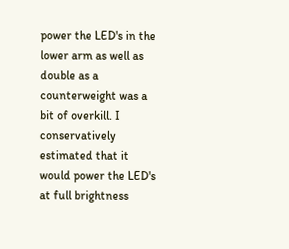power the LED's in the lower arm as well as double as a counterweight was a bit of overkill. I conservatively estimated that it would power the LED's at full brightness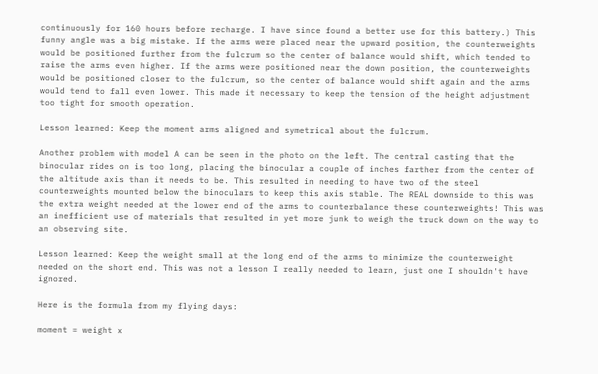continuously for 160 hours before recharge. I have since found a better use for this battery.) This funny angle was a big mistake. If the arms were placed near the upward position, the counterweights would be positioned further from the fulcrum so the center of balance would shift, which tended to raise the arms even higher. If the arms were positioned near the down position, the counterweights would be positioned closer to the fulcrum, so the center of balance would shift again and the arms would tend to fall even lower. This made it necessary to keep the tension of the height adjustment too tight for smooth operation.

Lesson learned: Keep the moment arms aligned and symetrical about the fulcrum.

Another problem with model A can be seen in the photo on the left. The central casting that the binocular rides on is too long, placing the binocular a couple of inches farther from the center of the altitude axis than it needs to be. This resulted in needing to have two of the steel counterweights mounted below the binoculars to keep this axis stable. The REAL downside to this was the extra weight needed at the lower end of the arms to counterbalance these counterweights! This was an inefficient use of materials that resulted in yet more junk to weigh the truck down on the way to an observing site.

Lesson learned: Keep the weight small at the long end of the arms to minimize the counterweight needed on the short end. This was not a lesson I really needed to learn, just one I shouldn't have ignored.

Here is the formula from my flying days:

moment = weight x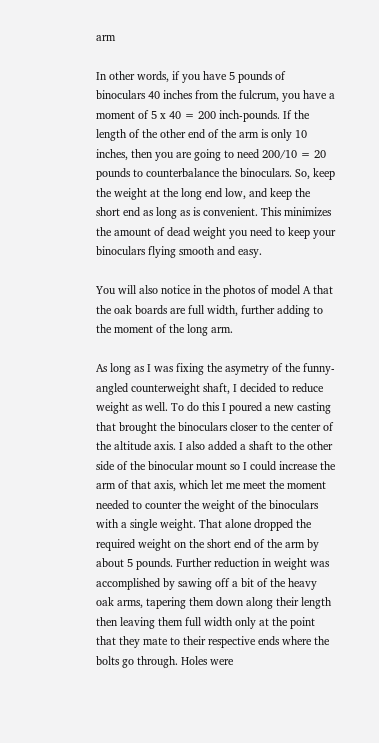arm

In other words, if you have 5 pounds of binoculars 40 inches from the fulcrum, you have a moment of 5 x 40 = 200 inch-pounds. If the length of the other end of the arm is only 10 inches, then you are going to need 200/10 = 20 pounds to counterbalance the binoculars. So, keep the weight at the long end low, and keep the short end as long as is convenient. This minimizes the amount of dead weight you need to keep your binoculars flying smooth and easy.

You will also notice in the photos of model A that the oak boards are full width, further adding to the moment of the long arm.

As long as I was fixing the asymetry of the funny-angled counterweight shaft, I decided to reduce weight as well. To do this I poured a new casting that brought the binoculars closer to the center of the altitude axis. I also added a shaft to the other side of the binocular mount so I could increase the arm of that axis, which let me meet the moment needed to counter the weight of the binoculars with a single weight. That alone dropped the required weight on the short end of the arm by about 5 pounds. Further reduction in weight was accomplished by sawing off a bit of the heavy oak arms, tapering them down along their length then leaving them full width only at the point that they mate to their respective ends where the bolts go through. Holes were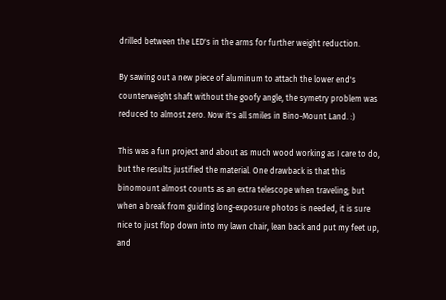drilled between the LED's in the arms for further weight reduction.

By sawing out a new piece of aluminum to attach the lower end's counterweight shaft without the goofy angle, the symetry problem was reduced to almost zero. Now it's all smiles in Bino-Mount Land. :)

This was a fun project and about as much wood working as I care to do, but the results justified the material. One drawback is that this binomount almost counts as an extra telescope when traveling; but when a break from guiding long-exposure photos is needed, it is sure nice to just flop down into my lawn chair, lean back and put my feet up, and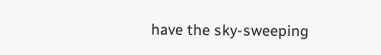have the sky-sweeping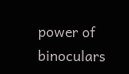power of binoculars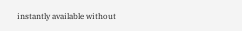instantly available without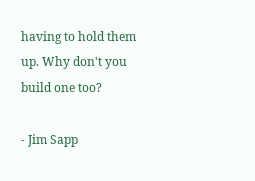having to hold them up. Why don't you build one too?

- Jim Sapp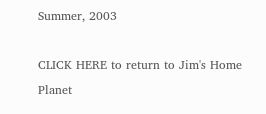Summer, 2003

CLICK HERE to return to Jim's Home Planet